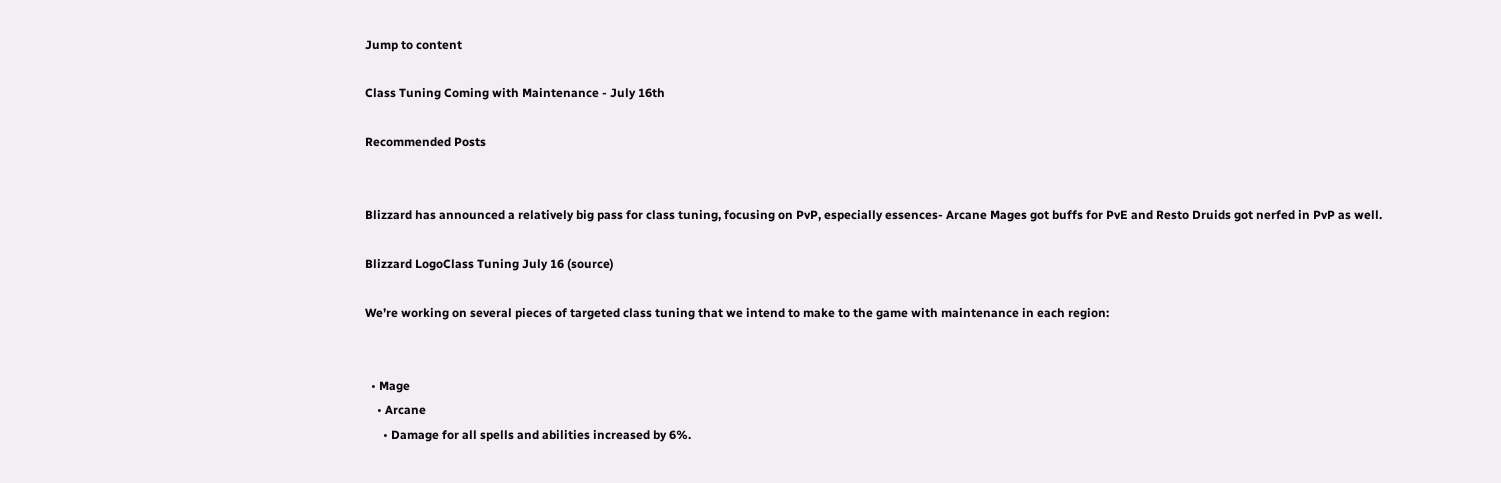Jump to content

Class Tuning Coming with Maintenance - July 16th

Recommended Posts


Blizzard has announced a relatively big pass for class tuning, focusing on PvP, especially essences- Arcane Mages got buffs for PvE and Resto Druids got nerfed in PvP as well.

Blizzard LogoClass Tuning July 16 (source)

We’re working on several pieces of targeted class tuning that we intend to make to the game with maintenance in each region:


  • Mage
    • Arcane
      • Damage for all spells and abilities increased by 6%.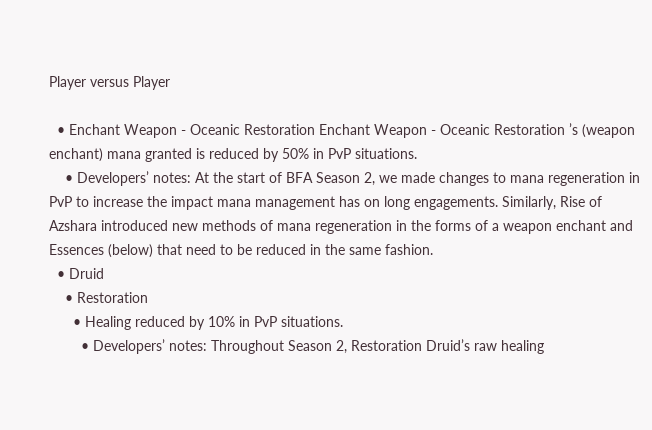Player versus Player

  • Enchant Weapon - Oceanic Restoration Enchant Weapon - Oceanic Restoration ’s (weapon enchant) mana granted is reduced by 50% in PvP situations.
    • Developers’ notes: At the start of BFA Season 2, we made changes to mana regeneration in PvP to increase the impact mana management has on long engagements. Similarly, Rise of Azshara introduced new methods of mana regeneration in the forms of a weapon enchant and Essences (below) that need to be reduced in the same fashion.
  • Druid
    • Restoration
      • Healing reduced by 10% in PvP situations.
        • Developers’ notes: Throughout Season 2, Restoration Druid’s raw healing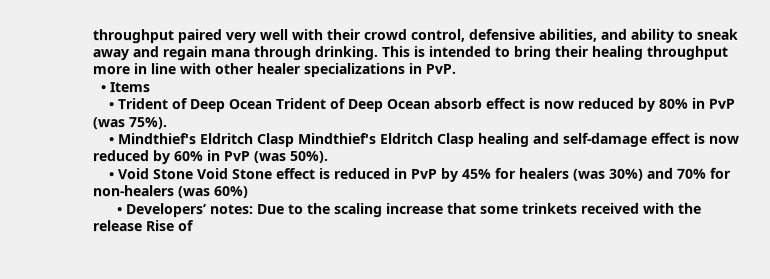throughput paired very well with their crowd control, defensive abilities, and ability to sneak away and regain mana through drinking. This is intended to bring their healing throughput more in line with other healer specializations in PvP.
  • Items
    • Trident of Deep Ocean Trident of Deep Ocean absorb effect is now reduced by 80% in PvP (was 75%).
    • Mindthief's Eldritch Clasp Mindthief's Eldritch Clasp healing and self-damage effect is now reduced by 60% in PvP (was 50%).
    • Void Stone Void Stone effect is reduced in PvP by 45% for healers (was 30%) and 70% for non-healers (was 60%)
      • Developers’ notes: Due to the scaling increase that some trinkets received with the release Rise of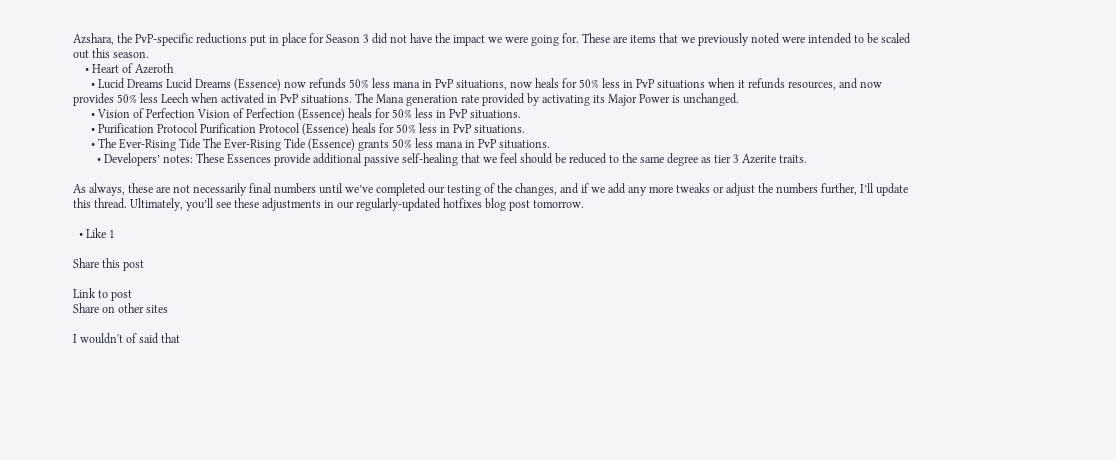Azshara, the PvP-specific reductions put in place for Season 3 did not have the impact we were going for. These are items that we previously noted were intended to be scaled out this season.
    • Heart of Azeroth
      • Lucid Dreams Lucid Dreams (Essence) now refunds 50% less mana in PvP situations, now heals for 50% less in PvP situations when it refunds resources, and now provides 50% less Leech when activated in PvP situations. The Mana generation rate provided by activating its Major Power is unchanged.
      • Vision of Perfection Vision of Perfection (Essence) heals for 50% less in PvP situations.
      • Purification Protocol Purification Protocol (Essence) heals for 50% less in PvP situations.
      • The Ever-Rising Tide The Ever-Rising Tide (Essence) grants 50% less mana in PvP situations.
        • Developers’ notes: These Essences provide additional passive self-healing that we feel should be reduced to the same degree as tier 3 Azerite traits.

As always, these are not necessarily final numbers until we’ve completed our testing of the changes, and if we add any more tweaks or adjust the numbers further, I’ll update this thread. Ultimately, you’ll see these adjustments in our regularly-updated hotfixes blog post tomorrow.

  • Like 1

Share this post

Link to post
Share on other sites

I wouldn't of said that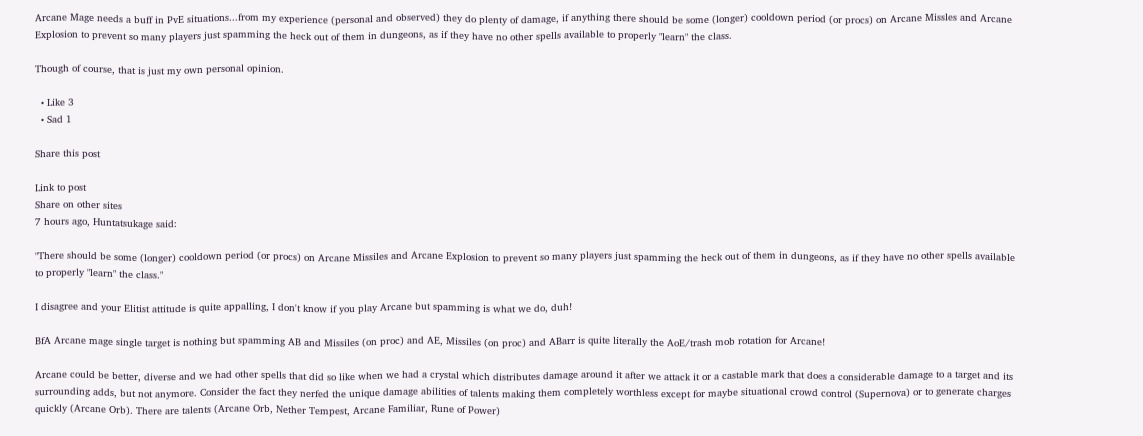Arcane Mage needs a buff in PvE situations...from my experience (personal and observed) they do plenty of damage, if anything there should be some (longer) cooldown period (or procs) on Arcane Missles and Arcane Explosion to prevent so many players just spamming the heck out of them in dungeons, as if they have no other spells available to properly "learn" the class.

Though of course, that is just my own personal opinion.

  • Like 3
  • Sad 1

Share this post

Link to post
Share on other sites
7 hours ago, Huntatsukage said:

"There should be some (longer) cooldown period (or procs) on Arcane Missiles and Arcane Explosion to prevent so many players just spamming the heck out of them in dungeons, as if they have no other spells available to properly "learn" the class."

I disagree and your Elitist attitude is quite appalling, I don't know if you play Arcane but spamming is what we do, duh!

BfA Arcane mage single target is nothing but spamming AB and Missiles (on proc) and AE, Missiles (on proc) and ABarr is quite literally the AoE/trash mob rotation for Arcane!

Arcane could be better, diverse and we had other spells that did so like when we had a crystal which distributes damage around it after we attack it or a castable mark that does a considerable damage to a target and its surrounding adds, but not anymore. Consider the fact they nerfed the unique damage abilities of talents making them completely worthless except for maybe situational crowd control (Supernova) or to generate charges quickly (Arcane Orb). There are talents (Arcane Orb, Nether Tempest, Arcane Familiar, Rune of Power)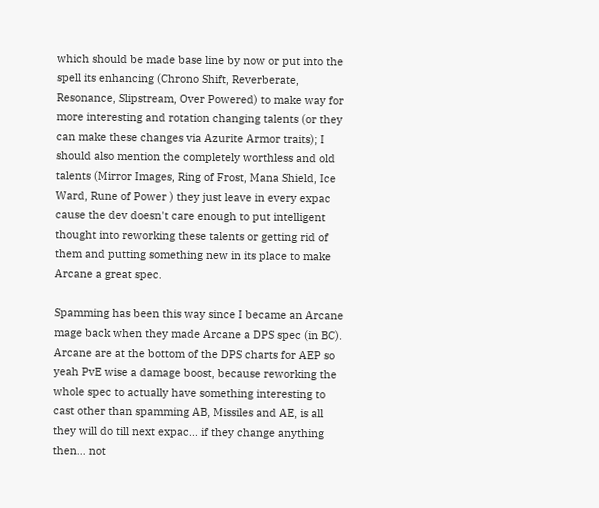which should be made base line by now or put into the spell its enhancing (Chrono Shift, Reverberate, Resonance, Slipstream, Over Powered) to make way for more interesting and rotation changing talents (or they can make these changes via Azurite Armor traits); I should also mention the completely worthless and old talents (Mirror Images, Ring of Frost, Mana Shield, Ice Ward, Rune of Power ) they just leave in every expac cause the dev doesn't care enough to put intelligent thought into reworking these talents or getting rid of them and putting something new in its place to make Arcane a great spec.

Spamming has been this way since I became an Arcane mage back when they made Arcane a DPS spec (in BC). Arcane are at the bottom of the DPS charts for AEP so yeah PvE wise a damage boost, because reworking the whole spec to actually have something interesting to cast other than spamming AB, Missiles and AE, is all they will do till next expac... if they change anything then... not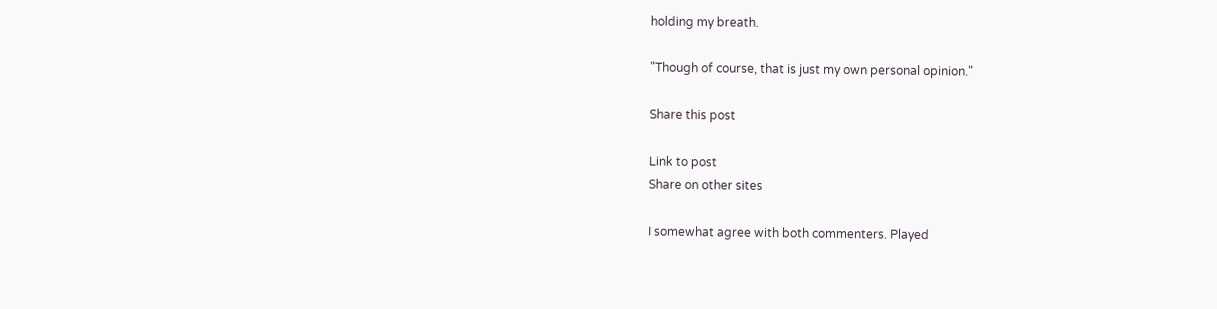holding my breath.

"Though of course, that is just my own personal opinion."

Share this post

Link to post
Share on other sites

I somewhat agree with both commenters. Played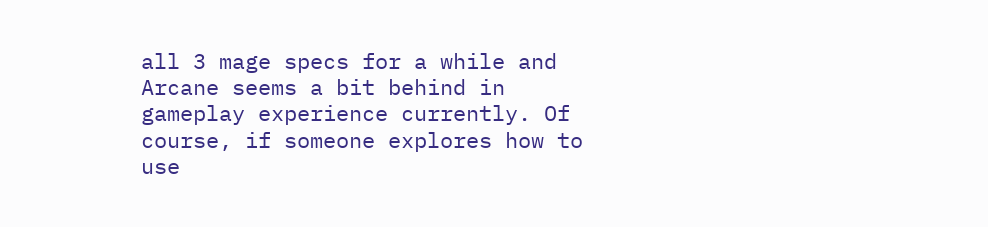all 3 mage specs for a while and Arcane seems a bit behind in gameplay experience currently. Of course, if someone explores how to use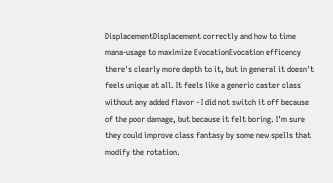DisplacementDisplacement correctly and how to time mana-usage to maximize EvocationEvocation efficency there's clearly more depth to it, but in general it doesn't feels unique at all. It feels like a generic caster class without any added flavor - I did not switch it off because of the poor damage, but because it felt boring. I'm sure they could improve class fantasy by some new spells that modify the rotation.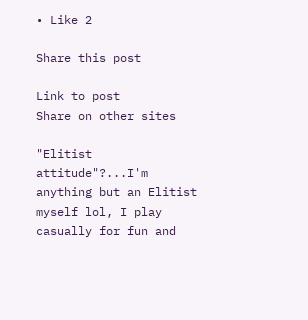• Like 2

Share this post

Link to post
Share on other sites

"Elitist attitude"?...I'm anything but an Elitist myself lol, I play casually for fun and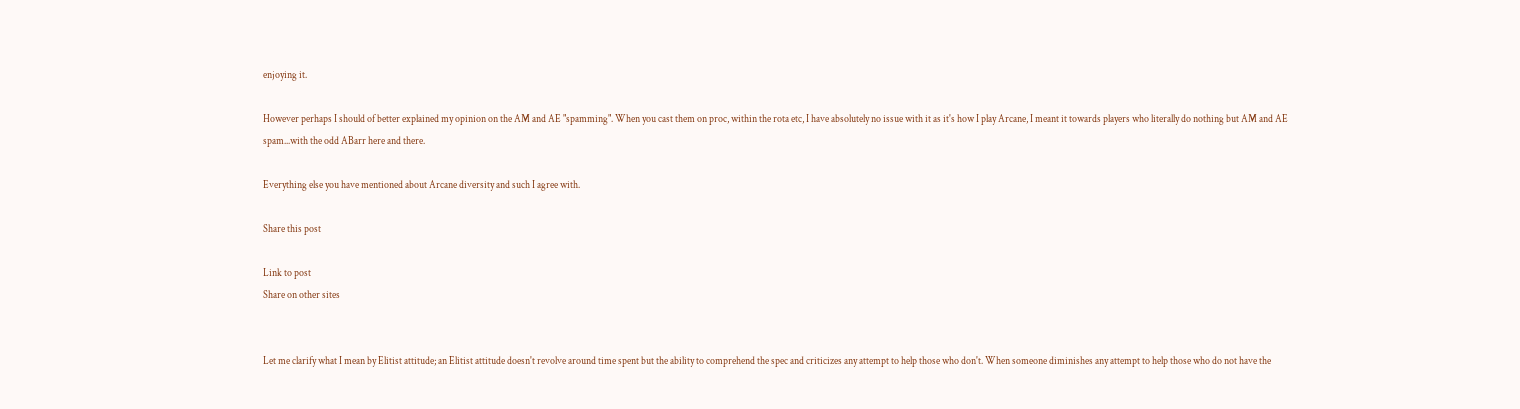enjoying it.

However perhaps I should of better explained my opinion on the AM and AE "spamming". When you cast them on proc, within the rota etc, I have absolutely no issue with it as it's how I play Arcane, I meant it towards players who literally do nothing but AM and AE spam...with the odd ABarr here and there.

Everything else you have mentioned about Arcane diversity and such I agree with.

Share this post

Link to post
Share on other sites


Let me clarify what I mean by Elitist attitude; an Elitist attitude doesn't revolve around time spent but the ability to comprehend the spec and criticizes any attempt to help those who don't. When someone diminishes any attempt to help those who do not have the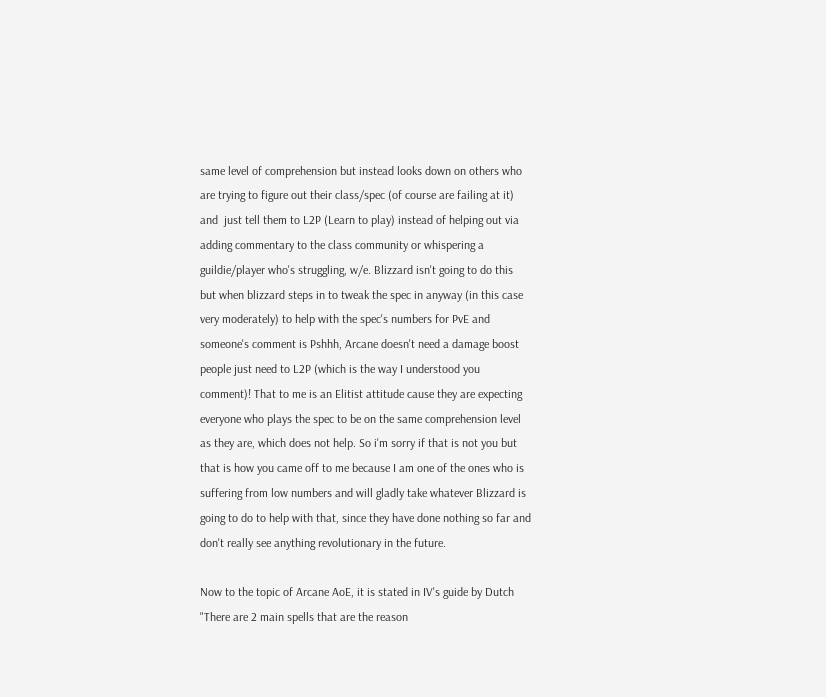same level of comprehension but instead looks down on others who are trying to figure out their class/spec (of course are failing at it) and  just tell them to L2P (Learn to play) instead of helping out via adding commentary to the class community or whispering a guildie/player who's struggling, w/e. Blizzard isn't going to do this but when blizzard steps in to tweak the spec in anyway (in this case very moderately) to help with the spec's numbers for PvE and someone's comment is Pshhh, Arcane doesn't need a damage boost people just need to L2P (which is the way I understood you comment)! That to me is an Elitist attitude cause they are expecting everyone who plays the spec to be on the same comprehension level as they are, which does not help. So i'm sorry if that is not you but that is how you came off to me because I am one of the ones who is suffering from low numbers and will gladly take whatever Blizzard is going to do to help with that, since they have done nothing so far and don't really see anything revolutionary in the future.

Now to the topic of Arcane AoE, it is stated in IV's guide by Dutch "There are 2 main spells that are the reason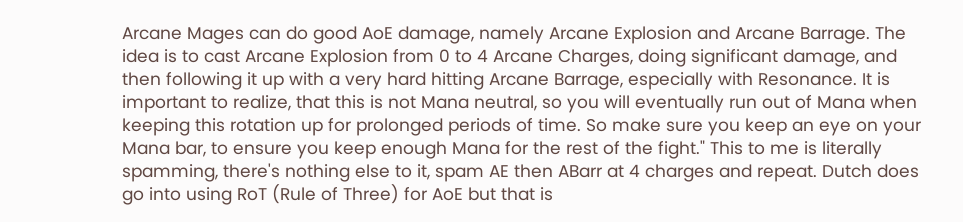Arcane Mages can do good AoE damage, namely Arcane Explosion and Arcane Barrage. The idea is to cast Arcane Explosion from 0 to 4 Arcane Charges, doing significant damage, and then following it up with a very hard hitting Arcane Barrage, especially with Resonance. It is important to realize, that this is not Mana neutral, so you will eventually run out of Mana when keeping this rotation up for prolonged periods of time. So make sure you keep an eye on your Mana bar, to ensure you keep enough Mana for the rest of the fight." This to me is literally spamming, there's nothing else to it, spam AE then ABarr at 4 charges and repeat. Dutch does go into using RoT (Rule of Three) for AoE but that is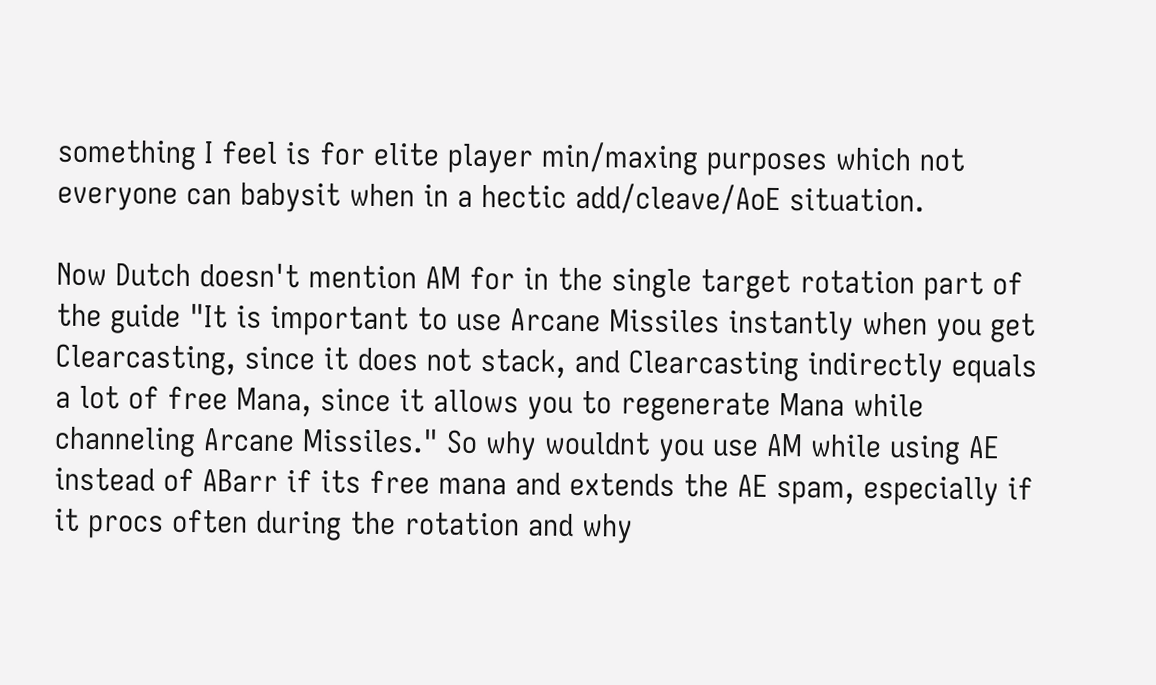something I feel is for elite player min/maxing purposes which not everyone can babysit when in a hectic add/cleave/AoE situation.

Now Dutch doesn't mention AM for in the single target rotation part of the guide "It is important to use Arcane Missiles instantly when you get Clearcasting, since it does not stack, and Clearcasting indirectly equals a lot of free Mana, since it allows you to regenerate Mana while channeling Arcane Missiles." So why wouldnt you use AM while using AE instead of ABarr if its free mana and extends the AE spam, especially if it procs often during the rotation and why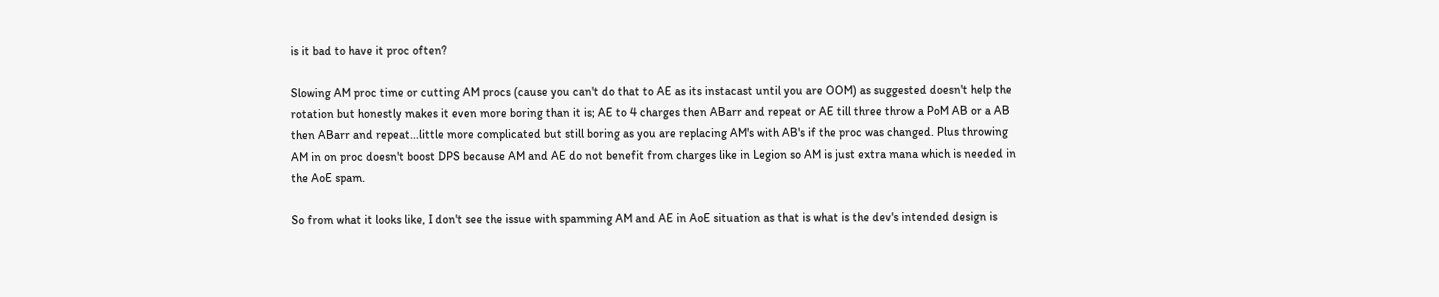is it bad to have it proc often?

Slowing AM proc time or cutting AM procs (cause you can't do that to AE as its instacast until you are OOM) as suggested doesn't help the rotation but honestly makes it even more boring than it is; AE to 4 charges then ABarr and repeat or AE till three throw a PoM AB or a AB then ABarr and repeat...little more complicated but still boring as you are replacing AM's with AB's if the proc was changed. Plus throwing AM in on proc doesn't boost DPS because AM and AE do not benefit from charges like in Legion so AM is just extra mana which is needed in the AoE spam.

So from what it looks like, I don't see the issue with spamming AM and AE in AoE situation as that is what is the dev's intended design is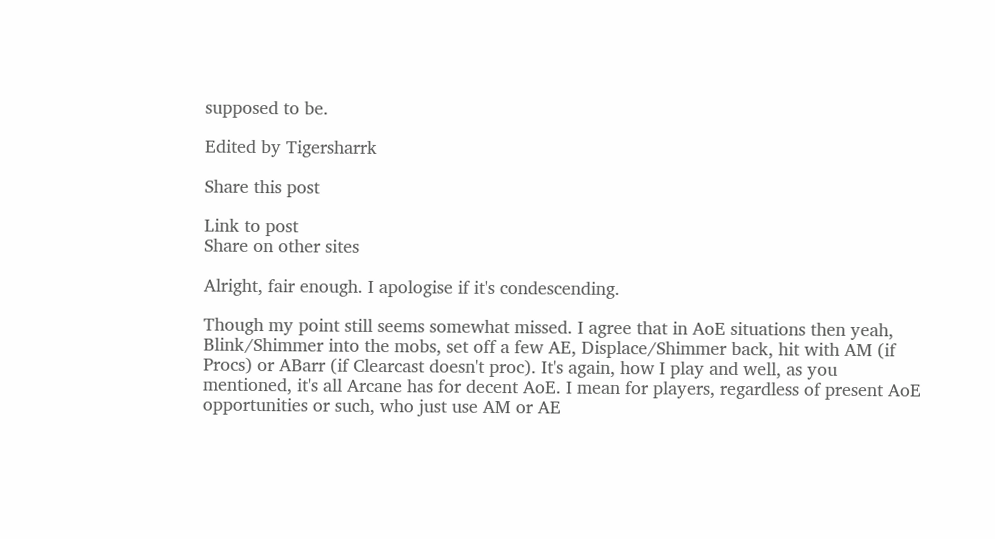supposed to be.

Edited by Tigersharrk

Share this post

Link to post
Share on other sites

Alright, fair enough. I apologise if it's condescending.

Though my point still seems somewhat missed. I agree that in AoE situations then yeah, Blink/Shimmer into the mobs, set off a few AE, Displace/Shimmer back, hit with AM (if Procs) or ABarr (if Clearcast doesn't proc). It's again, how I play and well, as you mentioned, it's all Arcane has for decent AoE. I mean for players, regardless of present AoE opportunities or such, who just use AM or AE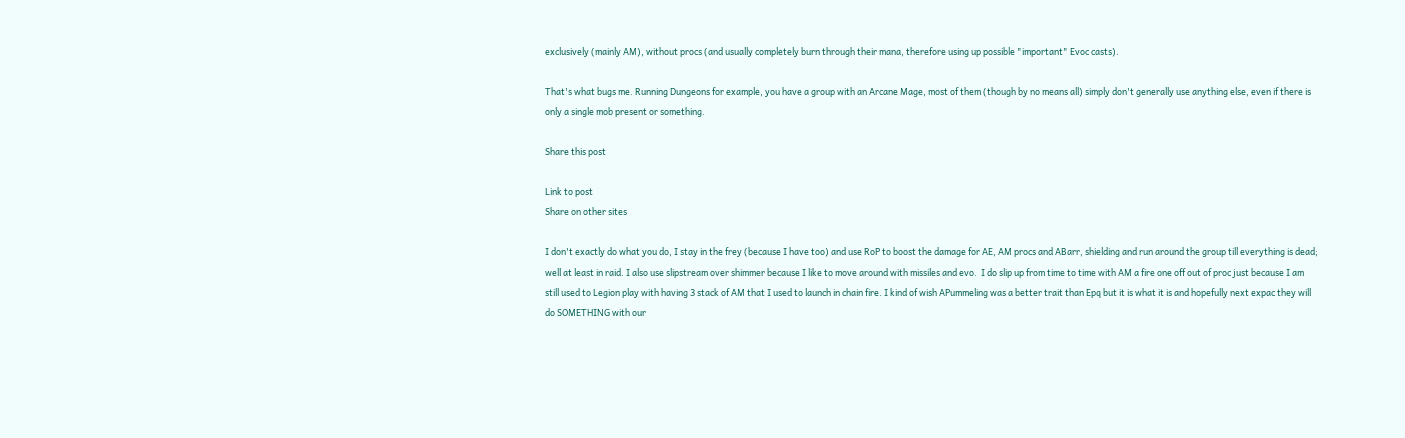exclusively (mainly AM), without procs (and usually completely burn through their mana, therefore using up possible "important" Evoc casts).

That's what bugs me. Running Dungeons for example, you have a group with an Arcane Mage, most of them (though by no means all) simply don't generally use anything else, even if there is only a single mob present or something.

Share this post

Link to post
Share on other sites

I don't exactly do what you do, I stay in the frey (because I have too) and use RoP to boost the damage for AE, AM procs and ABarr, shielding and run around the group till everything is dead; well at least in raid. I also use slipstream over shimmer because I like to move around with missiles and evo.  I do slip up from time to time with AM a fire one off out of proc just because I am still used to Legion play with having 3 stack of AM that I used to launch in chain fire. I kind of wish APummeling was a better trait than Epq but it is what it is and hopefully next expac they will do SOMETHING with our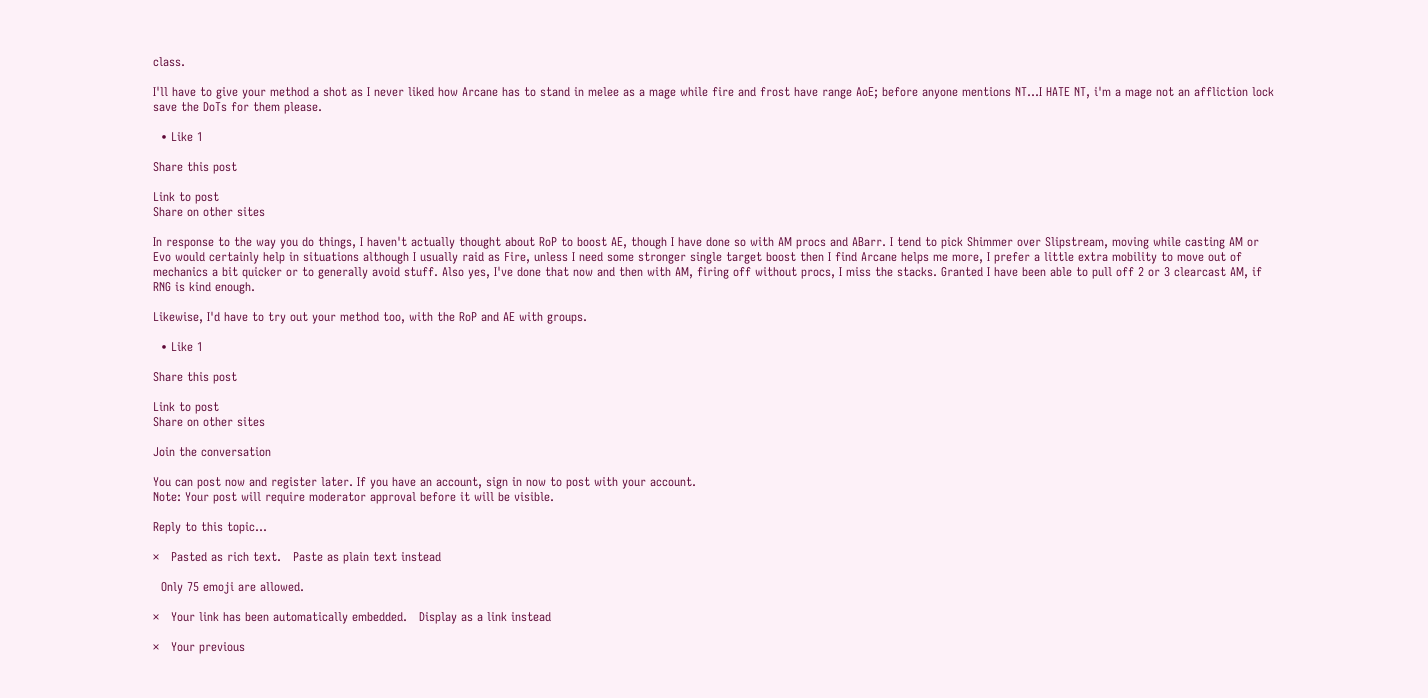class.

I'll have to give your method a shot as I never liked how Arcane has to stand in melee as a mage while fire and frost have range AoE; before anyone mentions NT...I HATE NT, i'm a mage not an affliction lock save the DoTs for them please.

  • Like 1

Share this post

Link to post
Share on other sites

In response to the way you do things, I haven't actually thought about RoP to boost AE, though I have done so with AM procs and ABarr. I tend to pick Shimmer over Slipstream, moving while casting AM or Evo would certainly help in situations although I usually raid as Fire, unless I need some stronger single target boost then I find Arcane helps me more, I prefer a little extra mobility to move out of mechanics a bit quicker or to generally avoid stuff. Also yes, I've done that now and then with AM, firing off without procs, I miss the stacks. Granted I have been able to pull off 2 or 3 clearcast AM, if RNG is kind enough.

Likewise, I'd have to try out your method too, with the RoP and AE with groups.

  • Like 1

Share this post

Link to post
Share on other sites

Join the conversation

You can post now and register later. If you have an account, sign in now to post with your account.
Note: Your post will require moderator approval before it will be visible.

Reply to this topic...

×   Pasted as rich text.   Paste as plain text instead

  Only 75 emoji are allowed.

×   Your link has been automatically embedded.   Display as a link instead

×   Your previous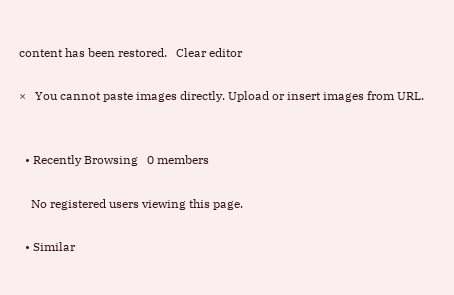content has been restored.   Clear editor

×   You cannot paste images directly. Upload or insert images from URL.


  • Recently Browsing   0 members

    No registered users viewing this page.

  • Similar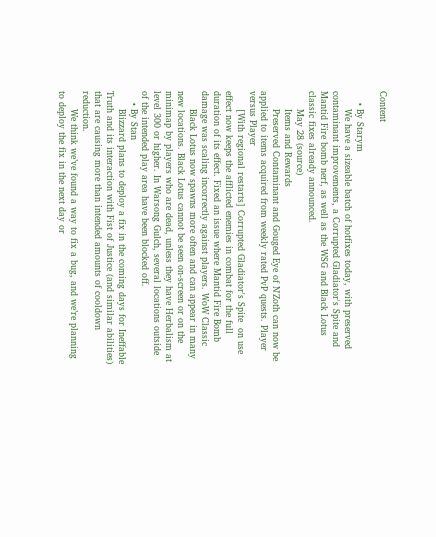Content

    • By Starym
      We have a sizeable batch of hotfixes today, with preserved contaminant improvements, a Corrupted Gladiator's Spite and Mantid Fire bomb nerf, as well as the WSG and Black Lotus classic fixes already announced.
      May 28 (source)
      Items and Rewards
      Preserved Contaminant and Gouged Eye of N'Zoth can now be applied to items acquired from weekly rated PvP quests. Player versus Player
      [With regional restarts] Corrupted Gladiator's Spite  on use effect now keeps the afflicted enemies in combat for the full duration of its effect. Fixed an issue where Mantid Fire Bomb damage was scaling incorrectly against players. WoW Classic
      Black Lotus now spawns more often and can appear in many new locations. Black Lotus cannot be seen on-screen or on the minimap by players who are dead, unless they have Herbalism at level 300 or higher. In Warsong Gulch, several locations outside of the intended play area have been blocked off.
    • By Stan
      Blizzard plans to deploy a fix in the coming days for Ineffable Truth and its interaction with Fist of Justice (and similar abilities) that are causing more than intended amounts of cooldown reduction.
      We think we’ve found a way to fix a bug, and we’re planning to deploy the fix in the next day or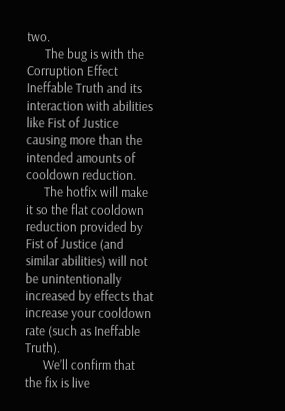two.
      The bug is with the Corruption Effect Ineffable Truth and its interaction with abilities like Fist of Justice causing more than the intended amounts of cooldown reduction.
      The hotfix will make it so the flat cooldown reduction provided by Fist of Justice (and similar abilities) will not be unintentionally increased by effects that increase your cooldown rate (such as Ineffable Truth).
      We’ll confirm that the fix is live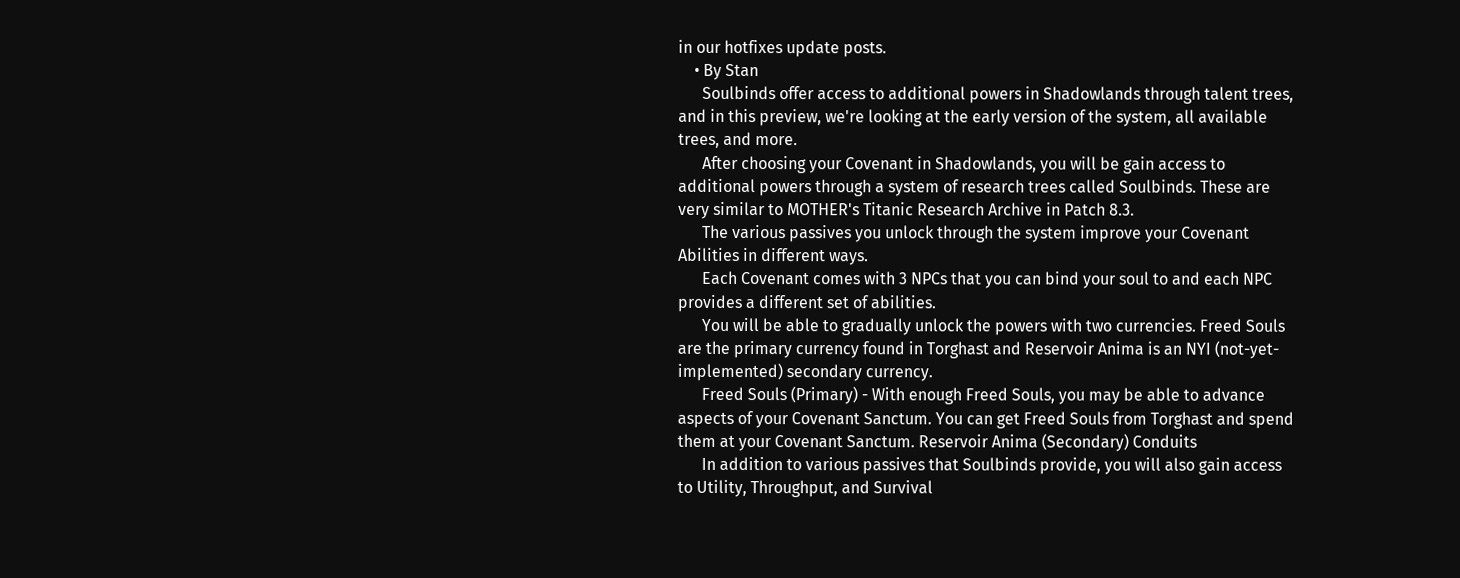in our hotfixes update posts.
    • By Stan
      Soulbinds offer access to additional powers in Shadowlands through talent trees, and in this preview, we're looking at the early version of the system, all available trees, and more.
      After choosing your Covenant in Shadowlands, you will be gain access to additional powers through a system of research trees called Soulbinds. These are very similar to MOTHER's Titanic Research Archive in Patch 8.3.
      The various passives you unlock through the system improve your Covenant Abilities in different ways.
      Each Covenant comes with 3 NPCs that you can bind your soul to and each NPC provides a different set of abilities.
      You will be able to gradually unlock the powers with two currencies. Freed Souls are the primary currency found in Torghast and Reservoir Anima is an NYI (not-yet-implemented) secondary currency.
      Freed Souls (Primary) - With enough Freed Souls, you may be able to advance aspects of your Covenant Sanctum. You can get Freed Souls from Torghast and spend them at your Covenant Sanctum. Reservoir Anima (Secondary) Conduits
      In addition to various passives that Soulbinds provide, you will also gain access to Utility, Throughput, and Survival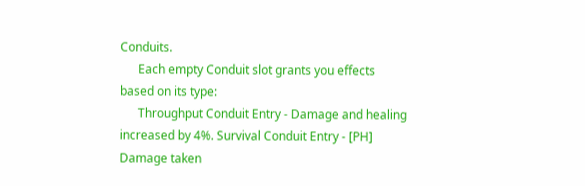Conduits.
      Each empty Conduit slot grants you effects based on its type:
      Throughput Conduit Entry - Damage and healing increased by 4%. Survival Conduit Entry - [PH] Damage taken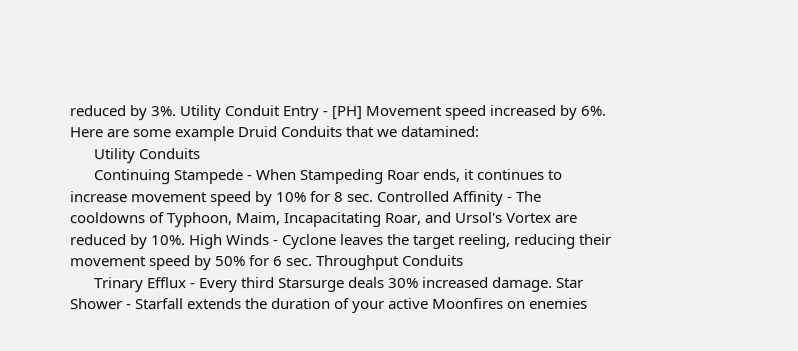reduced by 3%. Utility Conduit Entry - [PH] Movement speed increased by 6%. Here are some example Druid Conduits that we datamined:
      Utility Conduits
      Continuing Stampede - When Stampeding Roar ends, it continues to increase movement speed by 10% for 8 sec. Controlled Affinity - The cooldowns of Typhoon, Maim, Incapacitating Roar, and Ursol's Vortex are reduced by 10%. High Winds - Cyclone leaves the target reeling, reducing their movement speed by 50% for 6 sec. Throughput Conduits
      Trinary Efflux - Every third Starsurge deals 30% increased damage. Star Shower - Starfall extends the duration of your active Moonfires on enemies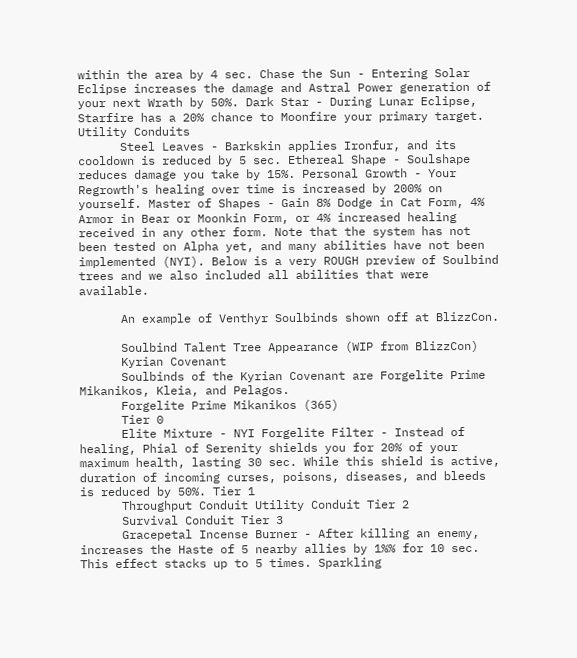within the area by 4 sec. Chase the Sun - Entering Solar Eclipse increases the damage and Astral Power generation of your next Wrath by 50%. Dark Star - During Lunar Eclipse, Starfire has a 20% chance to Moonfire your primary target. Utility Conduits
      Steel Leaves - Barkskin applies Ironfur, and its cooldown is reduced by 5 sec. Ethereal Shape - Soulshape reduces damage you take by 15%. Personal Growth - Your Regrowth's healing over time is increased by 200% on yourself. Master of Shapes - Gain 8% Dodge in Cat Form, 4% Armor in Bear or Moonkin Form, or 4% increased healing received in any other form. Note that the system has not been tested on Alpha yet, and many abilities have not been implemented (NYI). Below is a very ROUGH preview of Soulbind trees and we also included all abilities that were available.

      An example of Venthyr Soulbinds shown off at BlizzCon.

      Soulbind Talent Tree Appearance (WIP from BlizzCon)
      Kyrian Covenant
      Soulbinds of the Kyrian Covenant are Forgelite Prime Mikanikos, Kleia, and Pelagos.
      Forgelite Prime Mikanikos (365)
      Tier 0
      Elite Mixture - NYI Forgelite Filter - Instead of healing, Phial of Serenity shields you for 20% of your maximum health, lasting 30 sec. While this shield is active, duration of incoming curses, poisons, diseases, and bleeds is reduced by 50%. Tier 1
      Throughput Conduit Utility Conduit Tier 2
      Survival Conduit Tier 3
      Gracepetal Incense Burner - After killing an enemy, increases the Haste of 5 nearby allies by 1%% for 10 sec. This effect stacks up to 5 times. Sparkling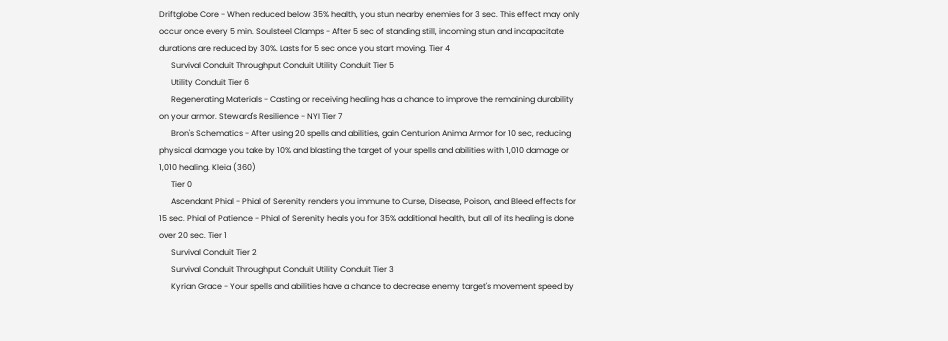Driftglobe Core - When reduced below 35% health, you stun nearby enemies for 3 sec. This effect may only occur once every 5 min. Soulsteel Clamps - After 5 sec of standing still, incoming stun and incapacitate durations are reduced by 30%. Lasts for 5 sec once you start moving. Tier 4
      Survival Conduit Throughput Conduit Utility Conduit Tier 5
      Utility Conduit Tier 6
      Regenerating Materials - Casting or receiving healing has a chance to improve the remaining durability on your armor. Steward's Resilience - NYI Tier 7
      Bron's Schematics - After using 20 spells and abilities, gain Centurion Anima Armor for 10 sec, reducing physical damage you take by 10% and blasting the target of your spells and abilities with 1,010 damage or 1,010 healing. Kleia (360)
      Tier 0
      Ascendant Phial - Phial of Serenity renders you immune to Curse, Disease, Poison, and Bleed effects for 15 sec. Phial of Patience - Phial of Serenity heals you for 35% additional health, but all of its healing is done over 20 sec. Tier 1
      Survival Conduit Tier 2
      Survival Conduit Throughput Conduit Utility Conduit Tier 3
      Kyrian Grace - Your spells and abilities have a chance to decrease enemy target's movement speed by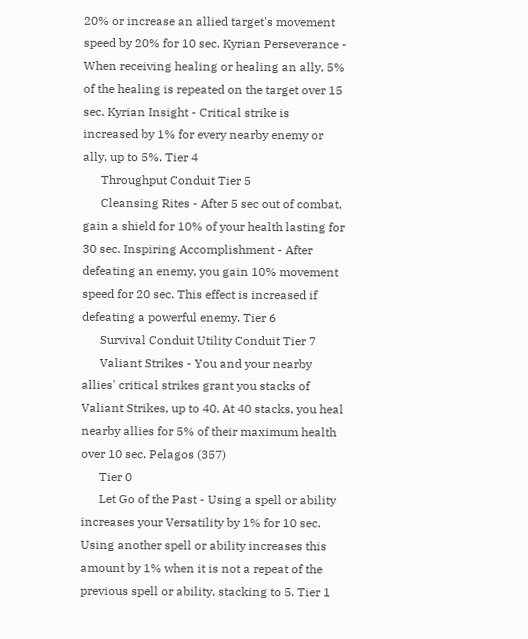20% or increase an allied target's movement speed by 20% for 10 sec. Kyrian Perseverance - When receiving healing or healing an ally, 5% of the healing is repeated on the target over 15 sec. Kyrian Insight - Critical strike is increased by 1% for every nearby enemy or ally, up to 5%. Tier 4
      Throughput Conduit Tier 5
      Cleansing Rites - After 5 sec out of combat, gain a shield for 10% of your health lasting for 30 sec. Inspiring Accomplishment - After defeating an enemy, you gain 10% movement speed for 20 sec. This effect is increased if defeating a powerful enemy. Tier 6
      Survival Conduit Utility Conduit Tier 7
      Valiant Strikes - You and your nearby allies' critical strikes grant you stacks of Valiant Strikes, up to 40. At 40 stacks, you heal nearby allies for 5% of their maximum health over 10 sec. Pelagos (357)
      Tier 0
      Let Go of the Past - Using a spell or ability increases your Versatility by 1% for 10 sec. Using another spell or ability increases this amount by 1% when it is not a repeat of the previous spell or ability, stacking to 5. Tier 1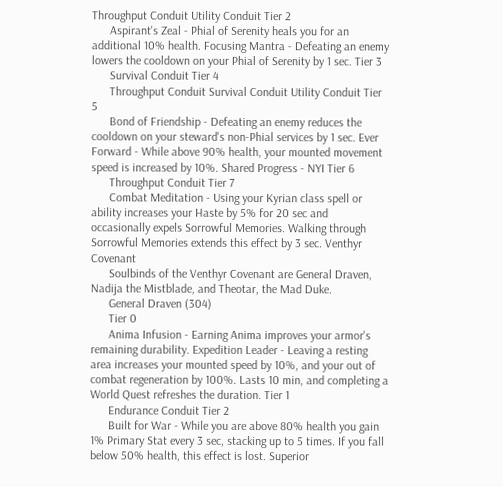Throughput Conduit Utility Conduit Tier 2
      Aspirant's Zeal - Phial of Serenity heals you for an additional 10% health. Focusing Mantra - Defeating an enemy lowers the cooldown on your Phial of Serenity by 1 sec. Tier 3
      Survival Conduit Tier 4
      Throughput Conduit Survival Conduit Utility Conduit Tier 5
      Bond of Friendship - Defeating an enemy reduces the cooldown on your steward's non-Phial services by 1 sec. Ever Forward - While above 90% health, your mounted movement speed is increased by 10%. Shared Progress - NYI Tier 6
      Throughput Conduit Tier 7
      Combat Meditation - Using your Kyrian class spell or ability increases your Haste by 5% for 20 sec and occasionally expels Sorrowful Memories. Walking through Sorrowful Memories extends this effect by 3 sec. Venthyr Covenant
      Soulbinds of the Venthyr Covenant are General Draven, Nadija the Mistblade, and Theotar, the Mad Duke.
      General Draven (304)
      Tier 0
      Anima Infusion - Earning Anima improves your armor's remaining durability. Expedition Leader - Leaving a resting area increases your mounted speed by 10%, and your out of combat regeneration by 100%. Lasts 10 min, and completing a World Quest refreshes the duration. Tier 1
      Endurance Conduit Tier 2
      Built for War - While you are above 80% health you gain 1% Primary Stat every 3 sec, stacking up to 5 times. If you fall below 50% health, this effect is lost. Superior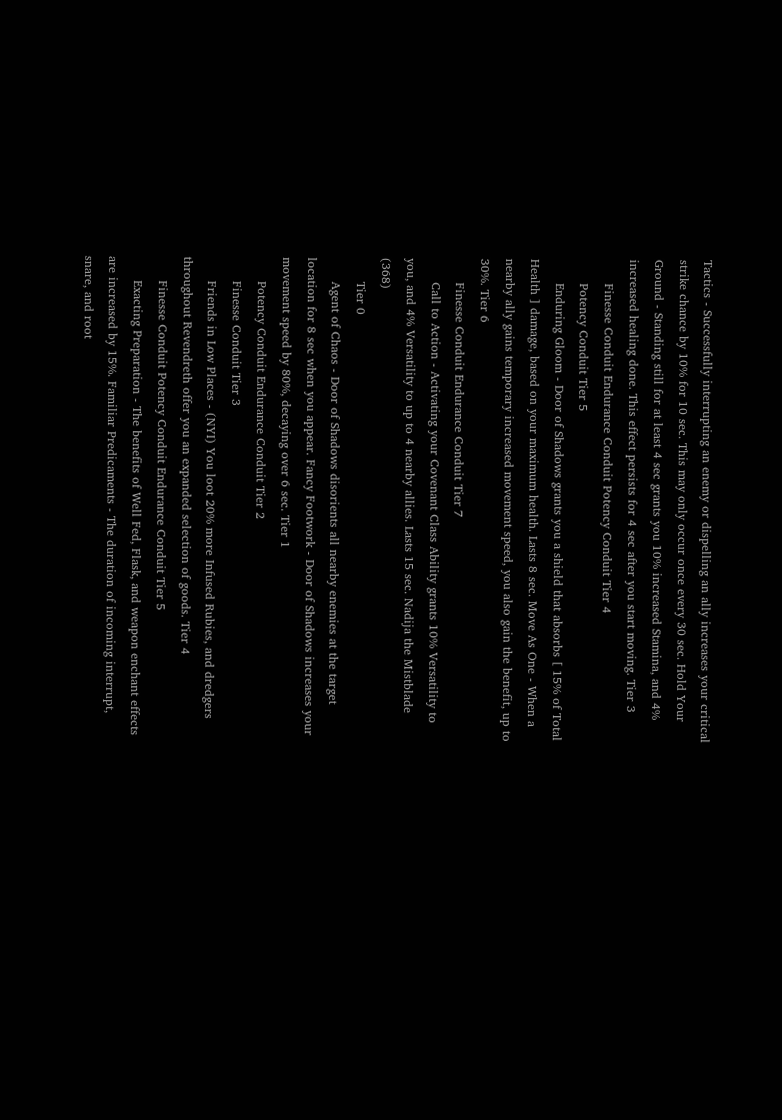Tactics - Successfully interrupting an enemy or dispelling an ally increases your critical strike chance by 10% for 10 sec. This may only occur once every 30 sec. Hold Your Ground - Standing still for at least 4 sec grants you 10% increased Stamina, and 4% increased healing done. This effect persists for 4 sec after you start moving. Tier 3
      Finesse Conduit Endurance Conduit Potency Conduit Tier 4
      Potency Conduit Tier 5
      Enduring Gloom - Door of Shadows grants you a shield that absorbs [ 15% of Total Health ] damage, based on your maximum health. Lasts 8 sec. Move As One - When a nearby ally gains temporary increased movement speed, you also gain the benefit, up to 30%. Tier 6
      Finesse Conduit Endurance Conduit Tier 7
      Call to Action - Activating your Covenant Class Ability grants 10% Versatility to you, and 4% Versatility to up to 4 nearby allies. Lasts 15 sec. Nadija the Mistblade (368)
      Tier 0
      Agent of Chaos - Door of Shadows disorients all nearby enemies at the target location for 8 sec when you appear. Fancy Footwork - Door of Shadows increases your movement speed by 80%, decaying over 6 sec. Tier 1
      Potency Conduit Endurance Conduit Tier 2
      Finesse Conduit Tier 3
      Friends in Low Places - (NYI) You loot 20% more Infused Rubies, and dredgers throughout Revendreth offer you an expanded selection of goods. Tier 4
      Finesse Conduit Potency Conduit Endurance Conduit Tier 5
      Exacting Preparation - The benefits of Well Fed, Flask, and weapon enchant effects are increased by 15%. Familiar Predicaments - The duration of incoming interrupt, snare, and root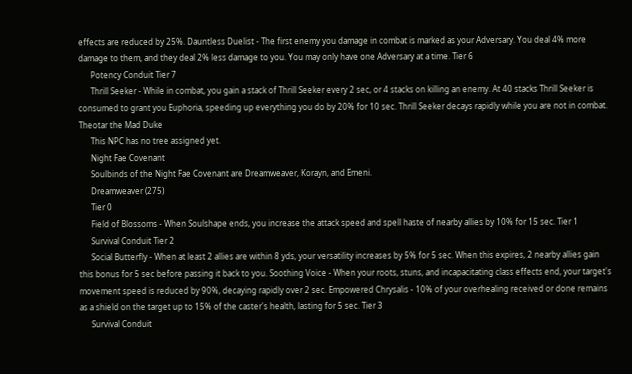effects are reduced by 25%. Dauntless Duelist - The first enemy you damage in combat is marked as your Adversary. You deal 4% more damage to them, and they deal 2% less damage to you. You may only have one Adversary at a time. Tier 6
      Potency Conduit Tier 7
      Thrill Seeker - While in combat, you gain a stack of Thrill Seeker every 2 sec, or 4 stacks on killing an enemy. At 40 stacks Thrill Seeker is consumed to grant you Euphoria, speeding up everything you do by 20% for 10 sec. Thrill Seeker decays rapidly while you are not in combat. Theotar the Mad Duke
      This NPC has no tree assigned yet.
      Night Fae Covenant
      Soulbinds of the Night Fae Covenant are Dreamweaver, Korayn, and Emeni.
      Dreamweaver (275)
      Tier 0
      Field of Blossoms - When Soulshape ends, you increase the attack speed and spell haste of nearby allies by 10% for 15 sec. Tier 1
      Survival Conduit Tier 2
      Social Butterfly - When at least 2 allies are within 8 yds, your versatility increases by 5% for 5 sec. When this expires, 2 nearby allies gain this bonus for 5 sec before passing it back to you. Soothing Voice - When your roots, stuns, and incapacitating class effects end, your target's movement speed is reduced by 90%, decaying rapidly over 2 sec. Empowered Chrysalis - 10% of your overhealing received or done remains as a shield on the target up to 15% of the caster's health, lasting for 5 sec. Tier 3
      Survival Conduit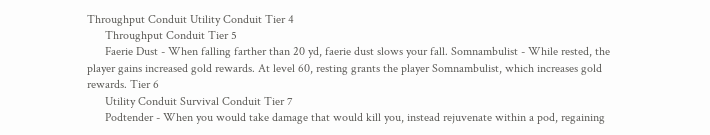Throughput Conduit Utility Conduit Tier 4
      Throughput Conduit Tier 5
      Faerie Dust - When falling farther than 20 yd, faerie dust slows your fall. Somnambulist - While rested, the player gains increased gold rewards. At level 60, resting grants the player Somnambulist, which increases gold rewards. Tier 6
      Utility Conduit Survival Conduit Tier 7
      Podtender - When you would take damage that would kill you, instead rejuvenate within a pod, regaining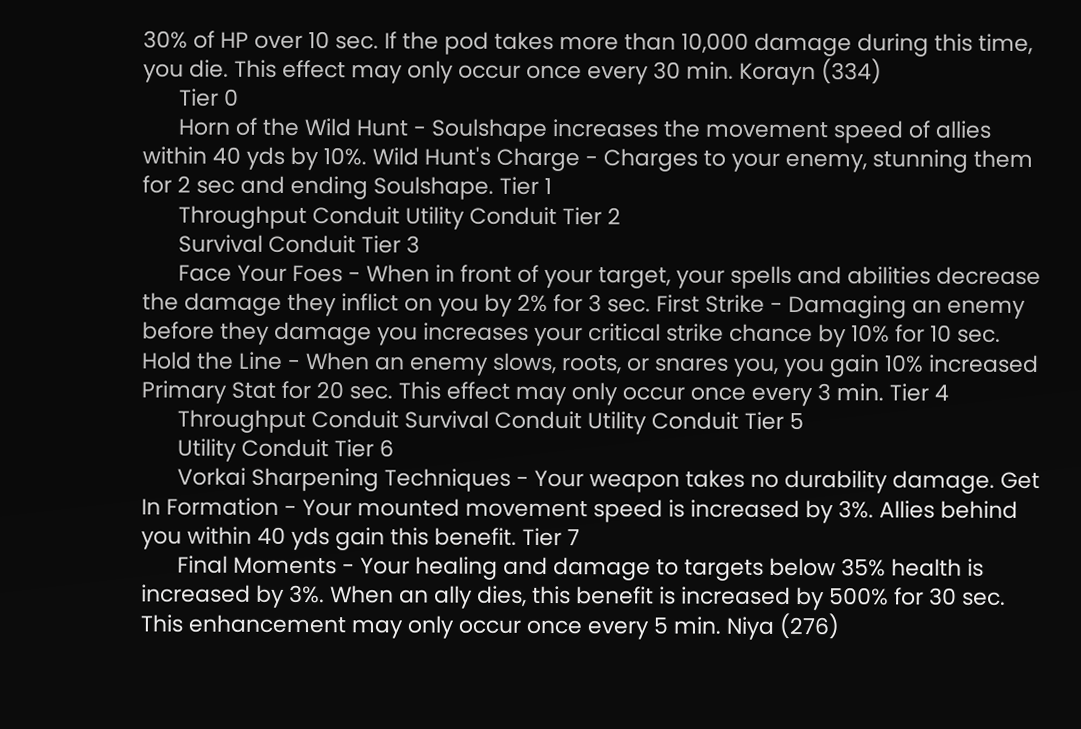30% of HP over 10 sec. If the pod takes more than 10,000 damage during this time, you die. This effect may only occur once every 30 min. Korayn (334)
      Tier 0
      Horn of the Wild Hunt - Soulshape increases the movement speed of allies within 40 yds by 10%. Wild Hunt's Charge - Charges to your enemy, stunning them for 2 sec and ending Soulshape. Tier 1
      Throughput Conduit Utility Conduit Tier 2
      Survival Conduit Tier 3
      Face Your Foes - When in front of your target, your spells and abilities decrease the damage they inflict on you by 2% for 3 sec. First Strike - Damaging an enemy before they damage you increases your critical strike chance by 10% for 10 sec. Hold the Line - When an enemy slows, roots, or snares you, you gain 10% increased Primary Stat for 20 sec. This effect may only occur once every 3 min. Tier 4
      Throughput Conduit Survival Conduit Utility Conduit Tier 5
      Utility Conduit Tier 6
      Vorkai Sharpening Techniques - Your weapon takes no durability damage. Get In Formation - Your mounted movement speed is increased by 3%. Allies behind you within 40 yds gain this benefit. Tier 7
      Final Moments - Your healing and damage to targets below 35% health is increased by 3%. When an ally dies, this benefit is increased by 500% for 30 sec. This enhancement may only occur once every 5 min. Niya (276)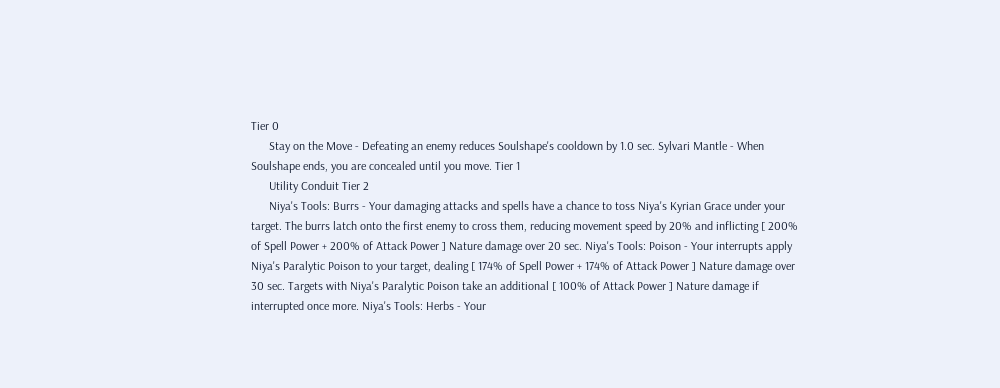Tier 0
      Stay on the Move - Defeating an enemy reduces Soulshape's cooldown by 1.0 sec. Sylvari Mantle - When Soulshape ends, you are concealed until you move. Tier 1
      Utility Conduit Tier 2
      Niya's Tools: Burrs - Your damaging attacks and spells have a chance to toss Niya's Kyrian Grace under your target. The burrs latch onto the first enemy to cross them, reducing movement speed by 20% and inflicting [ 200% of Spell Power + 200% of Attack Power ] Nature damage over 20 sec. Niya's Tools: Poison - Your interrupts apply Niya's Paralytic Poison to your target, dealing [ 174% of Spell Power + 174% of Attack Power ] Nature damage over 30 sec. Targets with Niya's Paralytic Poison take an additional [ 100% of Attack Power ] Nature damage if interrupted once more. Niya's Tools: Herbs - Your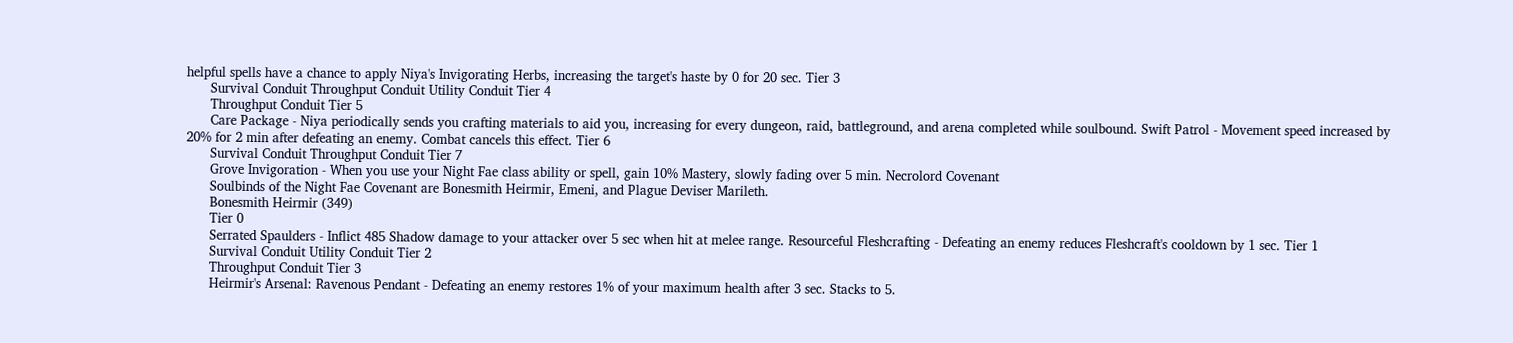helpful spells have a chance to apply Niya's Invigorating Herbs, increasing the target's haste by 0 for 20 sec. Tier 3
      Survival Conduit Throughput Conduit Utility Conduit Tier 4
      Throughput Conduit Tier 5
      Care Package - Niya periodically sends you crafting materials to aid you, increasing for every dungeon, raid, battleground, and arena completed while soulbound. Swift Patrol - Movement speed increased by 20% for 2 min after defeating an enemy. Combat cancels this effect. Tier 6
      Survival Conduit Throughput Conduit Tier 7
      Grove Invigoration - When you use your Night Fae class ability or spell, gain 10% Mastery, slowly fading over 5 min. Necrolord Covenant
      Soulbinds of the Night Fae Covenant are Bonesmith Heirmir, Emeni, and Plague Deviser Marileth.
      Bonesmith Heirmir (349)
      Tier 0
      Serrated Spaulders - Inflict 485 Shadow damage to your attacker over 5 sec when hit at melee range. Resourceful Fleshcrafting - Defeating an enemy reduces Fleshcraft's cooldown by 1 sec. Tier 1
      Survival Conduit Utility Conduit Tier 2
      Throughput Conduit Tier 3
      Heirmir's Arsenal: Ravenous Pendant - Defeating an enemy restores 1% of your maximum health after 3 sec. Stacks to 5.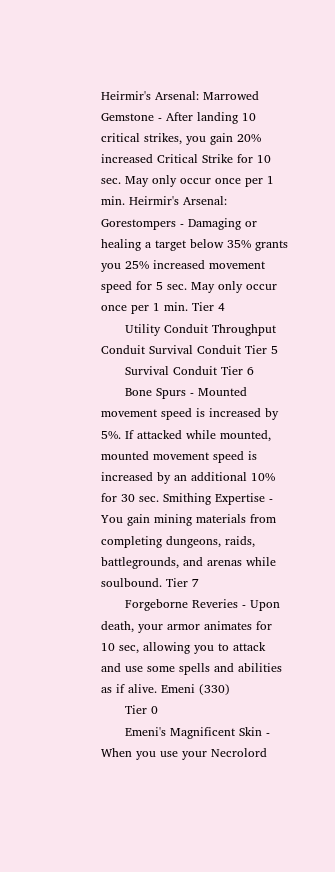Heirmir's Arsenal: Marrowed Gemstone - After landing 10 critical strikes, you gain 20% increased Critical Strike for 10 sec. May only occur once per 1 min. Heirmir's Arsenal: Gorestompers - Damaging or healing a target below 35% grants you 25% increased movement speed for 5 sec. May only occur once per 1 min. Tier 4
      Utility Conduit Throughput Conduit Survival Conduit Tier 5
      Survival Conduit Tier 6
      Bone Spurs - Mounted movement speed is increased by 5%. If attacked while mounted, mounted movement speed is increased by an additional 10% for 30 sec. Smithing Expertise - You gain mining materials from completing dungeons, raids, battlegrounds, and arenas while soulbound. Tier 7
      Forgeborne Reveries - Upon death, your armor animates for 10 sec, allowing you to attack and use some spells and abilities as if alive. Emeni (330)
      Tier 0
      Emeni's Magnificent Skin - When you use your Necrolord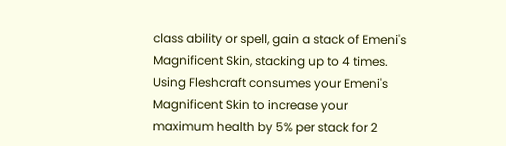class ability or spell, gain a stack of Emeni's Magnificent Skin, stacking up to 4 times. Using Fleshcraft consumes your Emeni's Magnificent Skin to increase your maximum health by 5% per stack for 2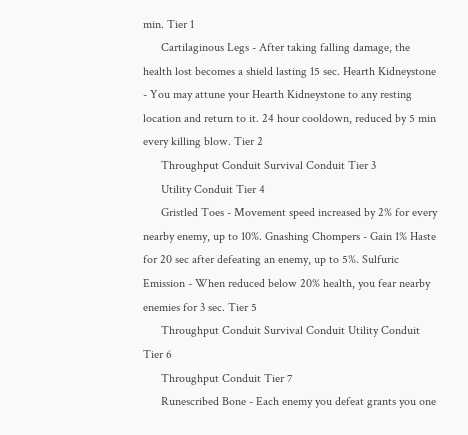min. Tier 1
      Cartilaginous Legs - After taking falling damage, the health lost becomes a shield lasting 15 sec. Hearth Kidneystone - You may attune your Hearth Kidneystone to any resting location and return to it. 24 hour cooldown, reduced by 5 min every killing blow. Tier 2
      Throughput Conduit Survival Conduit Tier 3
      Utility Conduit Tier 4
      Gristled Toes - Movement speed increased by 2% for every nearby enemy, up to 10%. Gnashing Chompers - Gain 1% Haste for 20 sec after defeating an enemy, up to 5%. Sulfuric Emission - When reduced below 20% health, you fear nearby enemies for 3 sec. Tier 5
      Throughput Conduit Survival Conduit Utility Conduit Tier 6
      Throughput Conduit Tier 7
      Runescribed Bone - Each enemy you defeat grants you one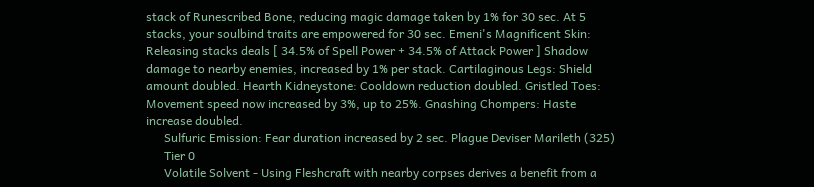stack of Runescribed Bone, reducing magic damage taken by 1% for 30 sec. At 5 stacks, your soulbind traits are empowered for 30 sec. Emeni's Magnificent Skin: Releasing stacks deals [ 34.5% of Spell Power + 34.5% of Attack Power ] Shadow damage to nearby enemies, increased by 1% per stack. Cartilaginous Legs: Shield amount doubled. Hearth Kidneystone: Cooldown reduction doubled. Gristled Toes: Movement speed now increased by 3%, up to 25%. Gnashing Chompers: Haste increase doubled.
      Sulfuric Emission: Fear duration increased by 2 sec. Plague Deviser Marileth (325)
      Tier 0
      Volatile Solvent - Using Fleshcraft with nearby corpses derives a benefit from a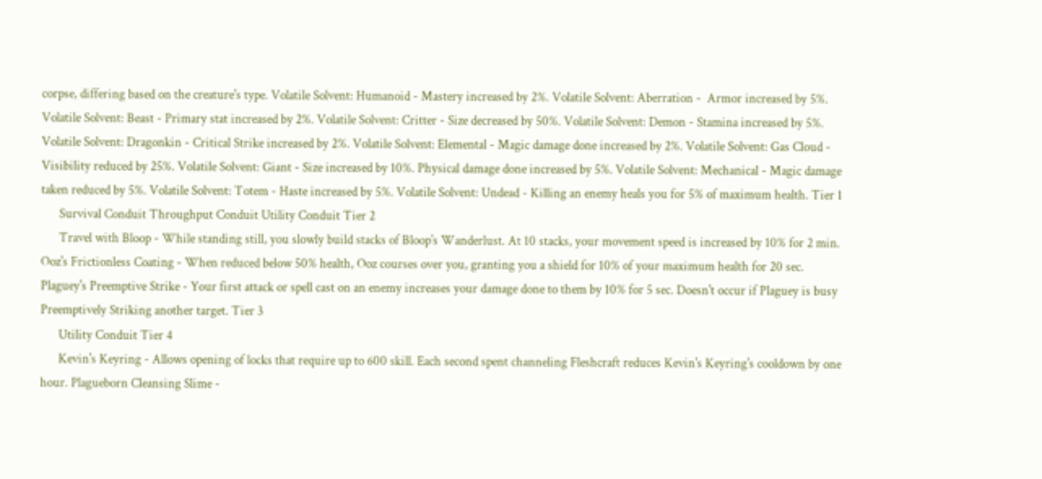corpse, differing based on the creature's type. Volatile Solvent: Humanoid - Mastery increased by 2%. Volatile Solvent: Aberration -  Armor increased by 5%. Volatile Solvent: Beast - Primary stat increased by 2%. Volatile Solvent: Critter - Size decreased by 50%. Volatile Solvent: Demon - Stamina increased by 5%. Volatile Solvent: Dragonkin - Critical Strike increased by 2%. Volatile Solvent: Elemental - Magic damage done increased by 2%. Volatile Solvent: Gas Cloud - Visibility reduced by 25%. Volatile Solvent: Giant - Size increased by 10%. Physical damage done increased by 5%. Volatile Solvent: Mechanical - Magic damage taken reduced by 5%. Volatile Solvent: Totem - Haste increased by 5%. Volatile Solvent: Undead - Killing an enemy heals you for 5% of maximum health. Tier 1
      Survival Conduit Throughput Conduit Utility Conduit Tier 2
      Travel with Bloop - While standing still, you slowly build stacks of Bloop's Wanderlust. At 10 stacks, your movement speed is increased by 10% for 2 min. Ooz's Frictionless Coating - When reduced below 50% health, Ooz courses over you, granting you a shield for 10% of your maximum health for 20 sec. Plaguey's Preemptive Strike - Your first attack or spell cast on an enemy increases your damage done to them by 10% for 5 sec. Doesn't occur if Plaguey is busy Preemptively Striking another target. Tier 3
      Utility Conduit Tier 4
      Kevin's Keyring - Allows opening of locks that require up to 600 skill. Each second spent channeling Fleshcraft reduces Kevin's Keyring's cooldown by one hour. Plagueborn Cleansing Slime -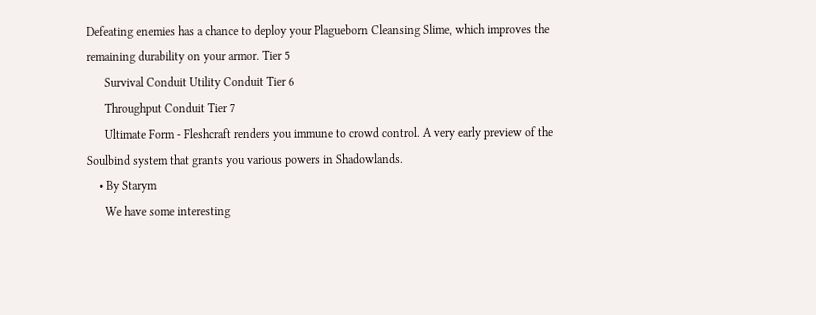Defeating enemies has a chance to deploy your Plagueborn Cleansing Slime, which improves the remaining durability on your armor. Tier 5
      Survival Conduit Utility Conduit Tier 6
      Throughput Conduit Tier 7
      Ultimate Form - Fleshcraft renders you immune to crowd control. A very early preview of the Soulbind system that grants you various powers in Shadowlands.
    • By Starym
      We have some interesting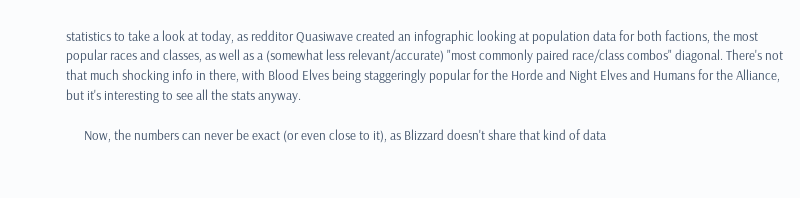statistics to take a look at today, as redditor Quasiwave created an infographic looking at population data for both factions, the most popular races and classes, as well as a (somewhat less relevant/accurate) "most commonly paired race/class combos" diagonal. There's not that much shocking info in there, with Blood Elves being staggeringly popular for the Horde and Night Elves and Humans for the Alliance, but it's interesting to see all the stats anyway.

      Now, the numbers can never be exact (or even close to it), as Blizzard doesn't share that kind of data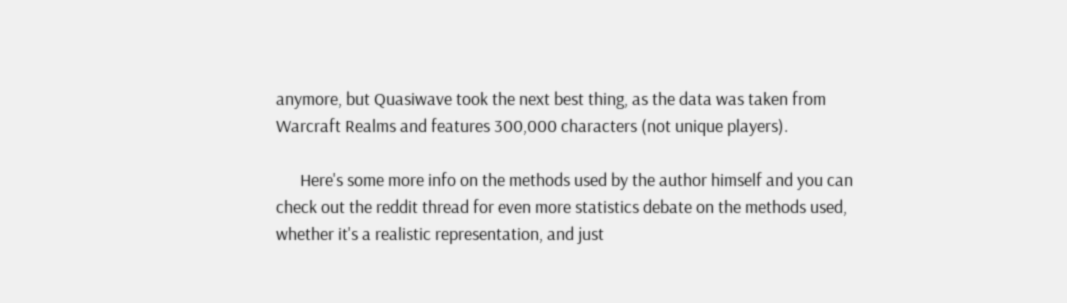anymore, but Quasiwave took the next best thing, as the data was taken from Warcraft Realms and features 300,000 characters (not unique players).

      Here's some more info on the methods used by the author himself and you can check out the reddit thread for even more statistics debate on the methods used, whether it's a realistic representation, and just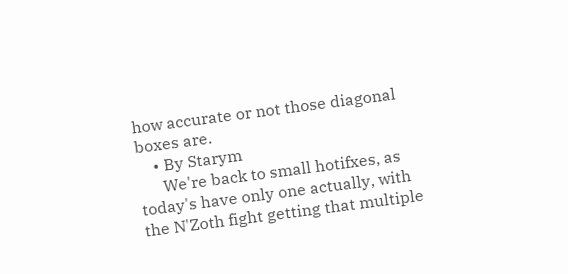how accurate or not those diagonal boxes are.
    • By Starym
      We're back to small hotifxes, as today's have only one actually, with the N'Zoth fight getting that multiple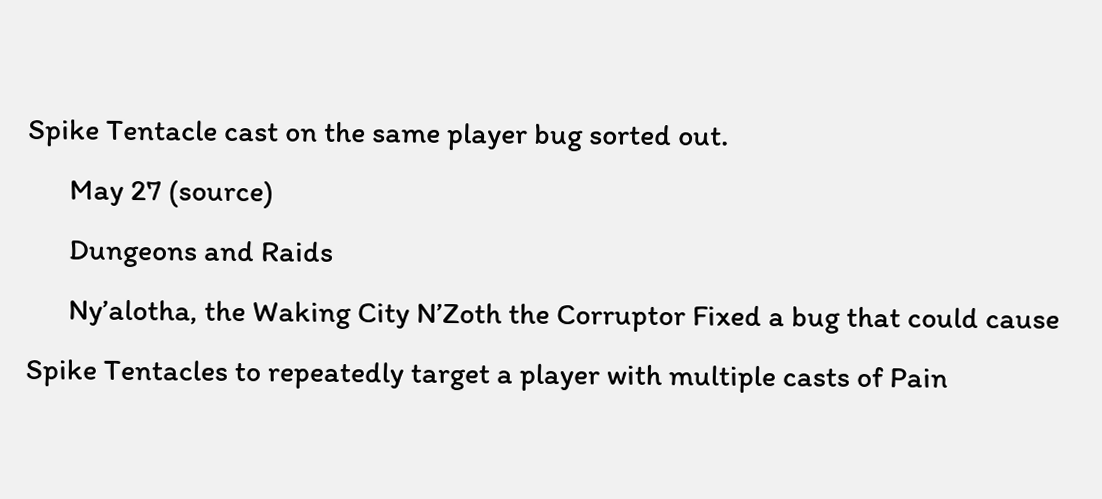Spike Tentacle cast on the same player bug sorted out.
      May 27 (source)
      Dungeons and Raids
      Ny’alotha, the Waking City N’Zoth the Corruptor Fixed a bug that could cause Spike Tentacles to repeatedly target a player with multiple casts of Pain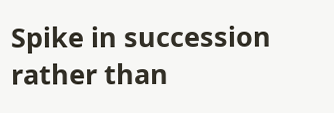Spike in succession rather than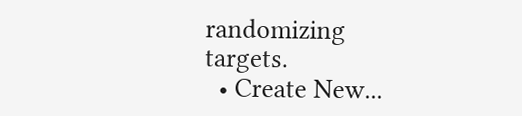randomizing targets.
  • Create New...